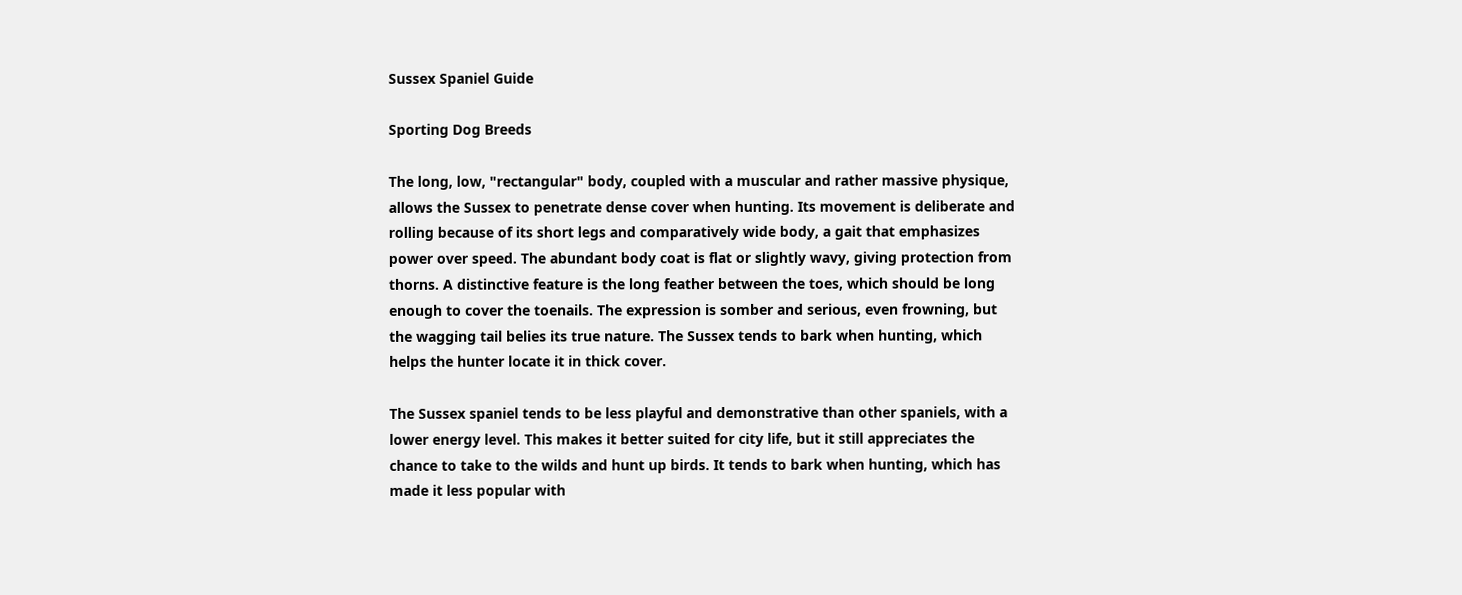Sussex Spaniel Guide

Sporting Dog Breeds

The long, low, "rectangular" body, coupled with a muscular and rather massive physique, allows the Sussex to penetrate dense cover when hunting. Its movement is deliberate and rolling because of its short legs and comparatively wide body, a gait that emphasizes power over speed. The abundant body coat is flat or slightly wavy, giving protection from thorns. A distinctive feature is the long feather between the toes, which should be long enough to cover the toenails. The expression is somber and serious, even frowning, but the wagging tail belies its true nature. The Sussex tends to bark when hunting, which helps the hunter locate it in thick cover.

The Sussex spaniel tends to be less playful and demonstrative than other spaniels, with a lower energy level. This makes it better suited for city life, but it still appreciates the chance to take to the wilds and hunt up birds. It tends to bark when hunting, which has made it less popular with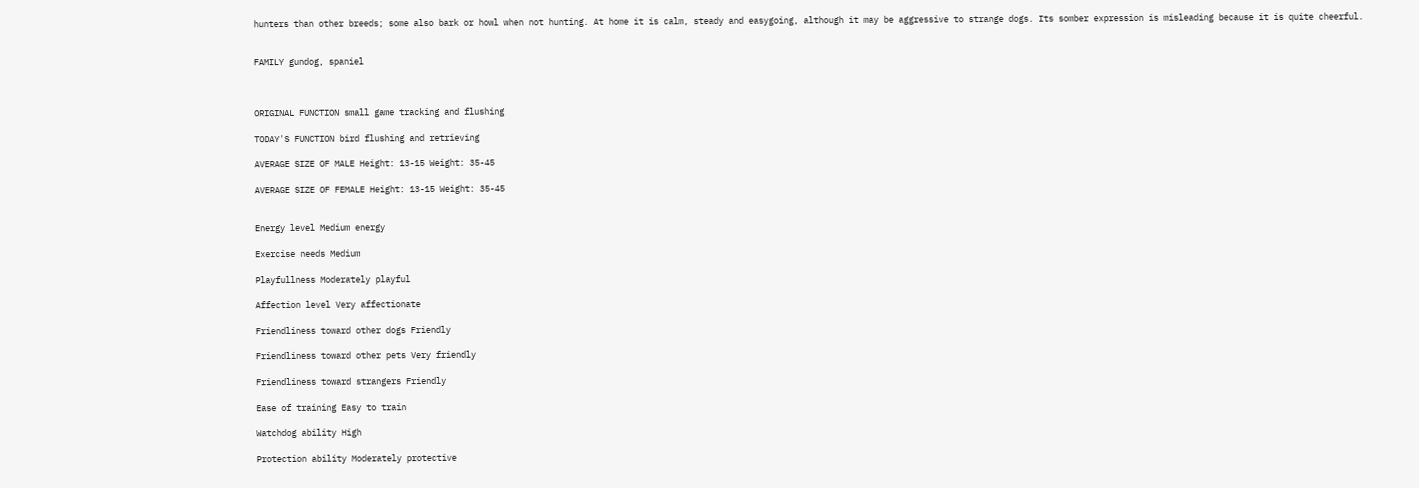hunters than other breeds; some also bark or howl when not hunting. At home it is calm, steady and easygoing, although it may be aggressive to strange dogs. Its somber expression is misleading because it is quite cheerful.


FAMILY gundog, spaniel



ORIGINAL FUNCTION small game tracking and flushing

TODAY'S FUNCTION bird flushing and retrieving

AVERAGE SIZE OF MALE Height: 13-15 Weight: 35-45

AVERAGE SIZE OF FEMALE Height: 13-15 Weight: 35-45


Energy level Medium energy

Exercise needs Medium

Playfullness Moderately playful

Affection level Very affectionate

Friendliness toward other dogs Friendly

Friendliness toward other pets Very friendly

Friendliness toward strangers Friendly

Ease of training Easy to train

Watchdog ability High

Protection ability Moderately protective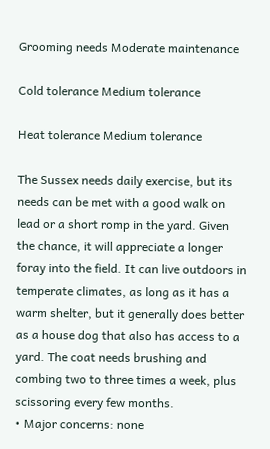Grooming needs Moderate maintenance

Cold tolerance Medium tolerance

Heat tolerance Medium tolerance

The Sussex needs daily exercise, but its needs can be met with a good walk on lead or a short romp in the yard. Given the chance, it will appreciate a longer foray into the field. It can live outdoors in temperate climates, as long as it has a warm shelter, but it generally does better as a house dog that also has access to a yard. The coat needs brushing and combing two to three times a week, plus scissoring every few months.
• Major concerns: none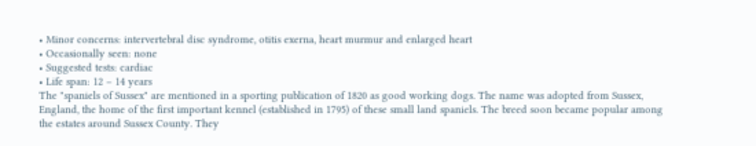• Minor concerns: intervertebral disc syndrome, otitis exerna, heart murmur and enlarged heart
• Occasionally seen: none
• Suggested tests: cardiac
• Life span: 12 – 14 years
The "spaniels of Sussex" are mentioned in a sporting publication of 1820 as good working dogs. The name was adopted from Sussex, England, the home of the first important kennel (established in 1795) of these small land spaniels. The breed soon became popular among the estates around Sussex County. They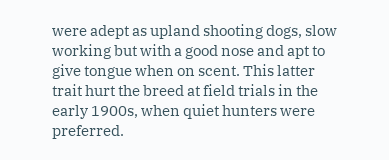were adept as upland shooting dogs, slow working but with a good nose and apt to give tongue when on scent. This latter trait hurt the breed at field trials in the early 1900s, when quiet hunters were preferred.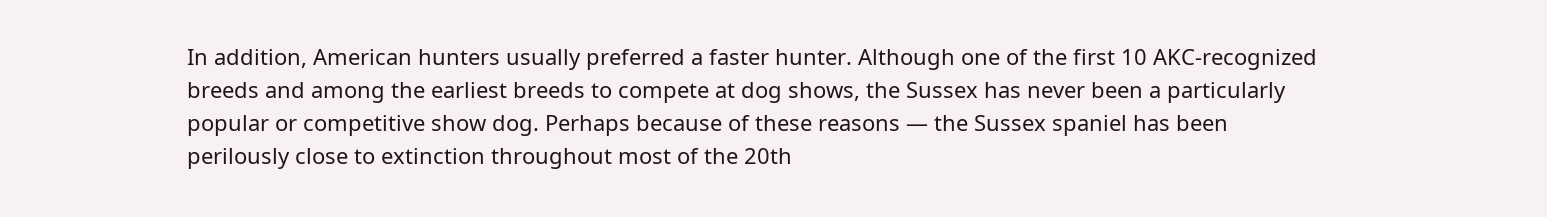In addition, American hunters usually preferred a faster hunter. Although one of the first 10 AKC-recognized breeds and among the earliest breeds to compete at dog shows, the Sussex has never been a particularly popular or competitive show dog. Perhaps because of these reasons — the Sussex spaniel has been perilously close to extinction throughout most of the 20th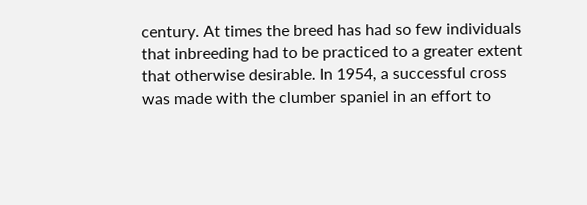century. At times the breed has had so few individuals that inbreeding had to be practiced to a greater extent that otherwise desirable. In 1954, a successful cross was made with the clumber spaniel in an effort to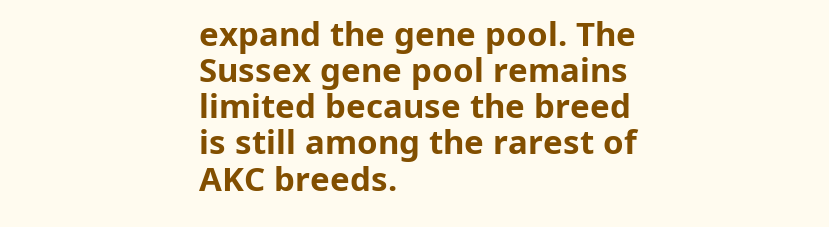expand the gene pool. The Sussex gene pool remains limited because the breed is still among the rarest of AKC breeds.